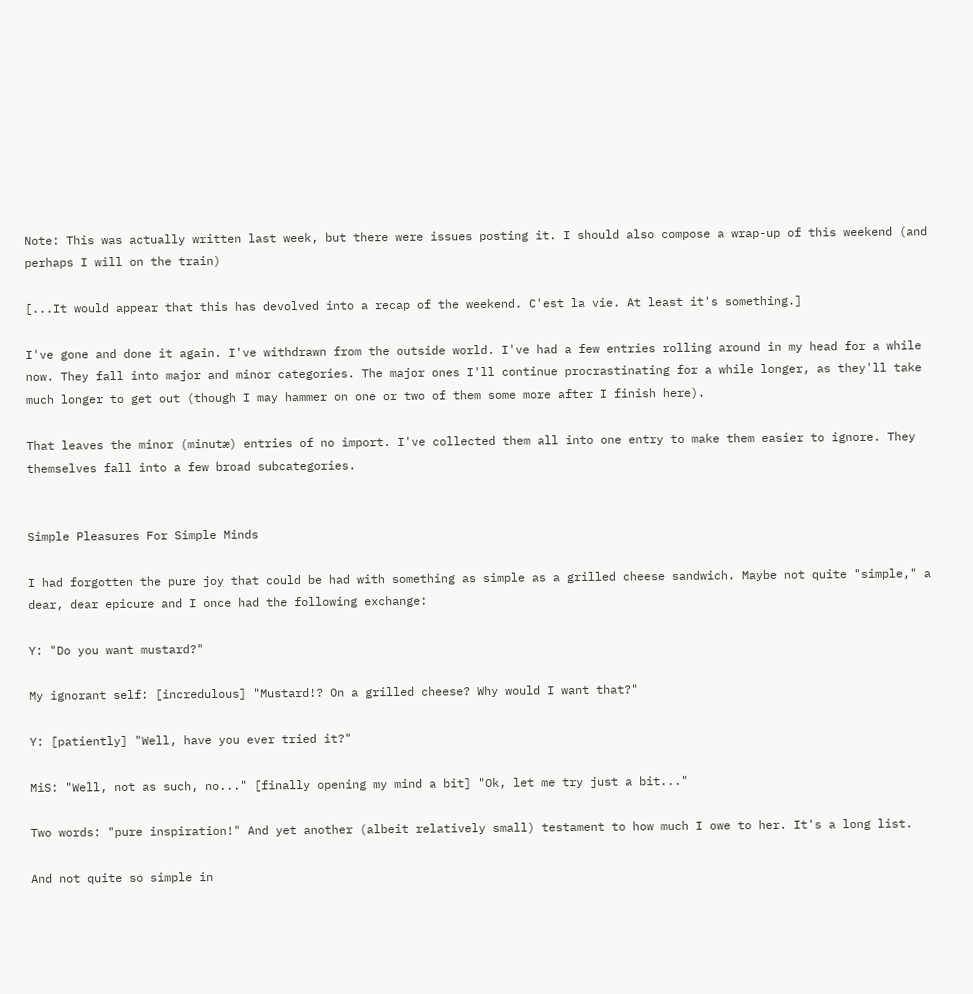Note: This was actually written last week, but there were issues posting it. I should also compose a wrap-up of this weekend (and perhaps I will on the train)

[...It would appear that this has devolved into a recap of the weekend. C'est la vie. At least it's something.]

I've gone and done it again. I've withdrawn from the outside world. I've had a few entries rolling around in my head for a while now. They fall into major and minor categories. The major ones I'll continue procrastinating for a while longer, as they'll take much longer to get out (though I may hammer on one or two of them some more after I finish here).

That leaves the minor (minutæ) entries of no import. I've collected them all into one entry to make them easier to ignore. They themselves fall into a few broad subcategories.


Simple Pleasures For Simple Minds

I had forgotten the pure joy that could be had with something as simple as a grilled cheese sandwich. Maybe not quite "simple," a dear, dear epicure and I once had the following exchange:

Y: "Do you want mustard?"

My ignorant self: [incredulous] "Mustard!? On a grilled cheese? Why would I want that?"

Y: [patiently] "Well, have you ever tried it?"

MiS: "Well, not as such, no..." [finally opening my mind a bit] "Ok, let me try just a bit..."

Two words: "pure inspiration!" And yet another (albeit relatively small) testament to how much I owe to her. It's a long list.

And not quite so simple in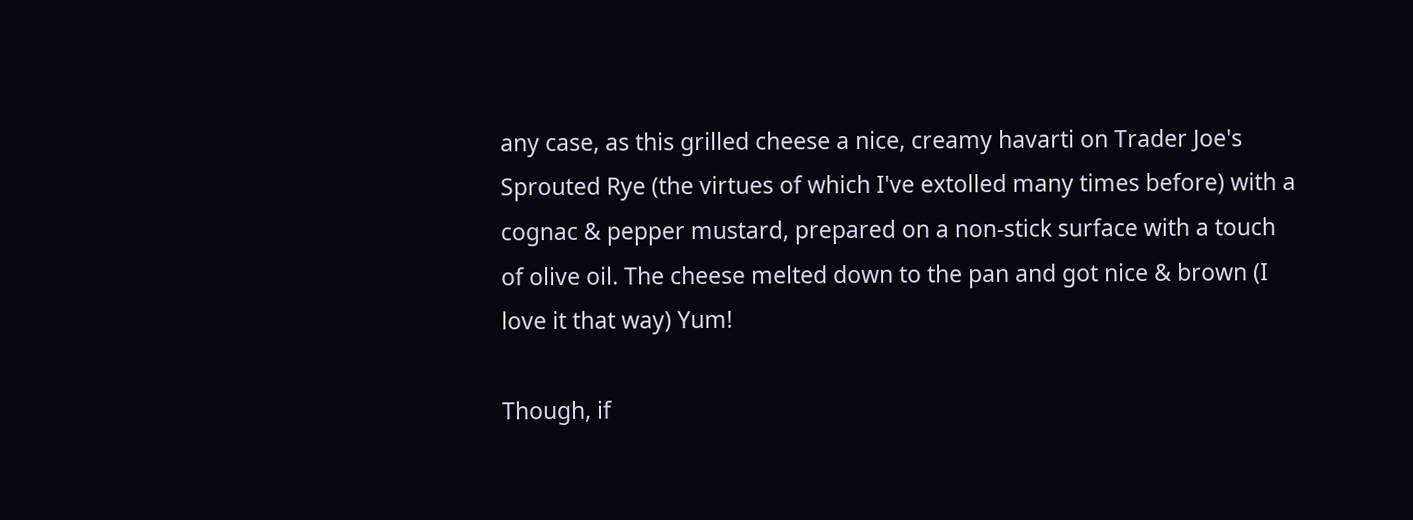any case, as this grilled cheese a nice, creamy havarti on Trader Joe's Sprouted Rye (the virtues of which I've extolled many times before) with a cognac & pepper mustard, prepared on a non-stick surface with a touch of olive oil. The cheese melted down to the pan and got nice & brown (I love it that way) Yum!

Though, if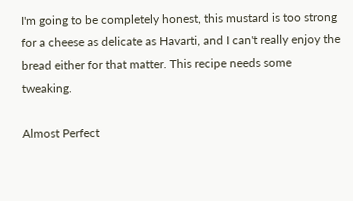I'm going to be completely honest, this mustard is too strong for a cheese as delicate as Havarti, and I can't really enjoy the bread either for that matter. This recipe needs some tweaking.

Almost Perfect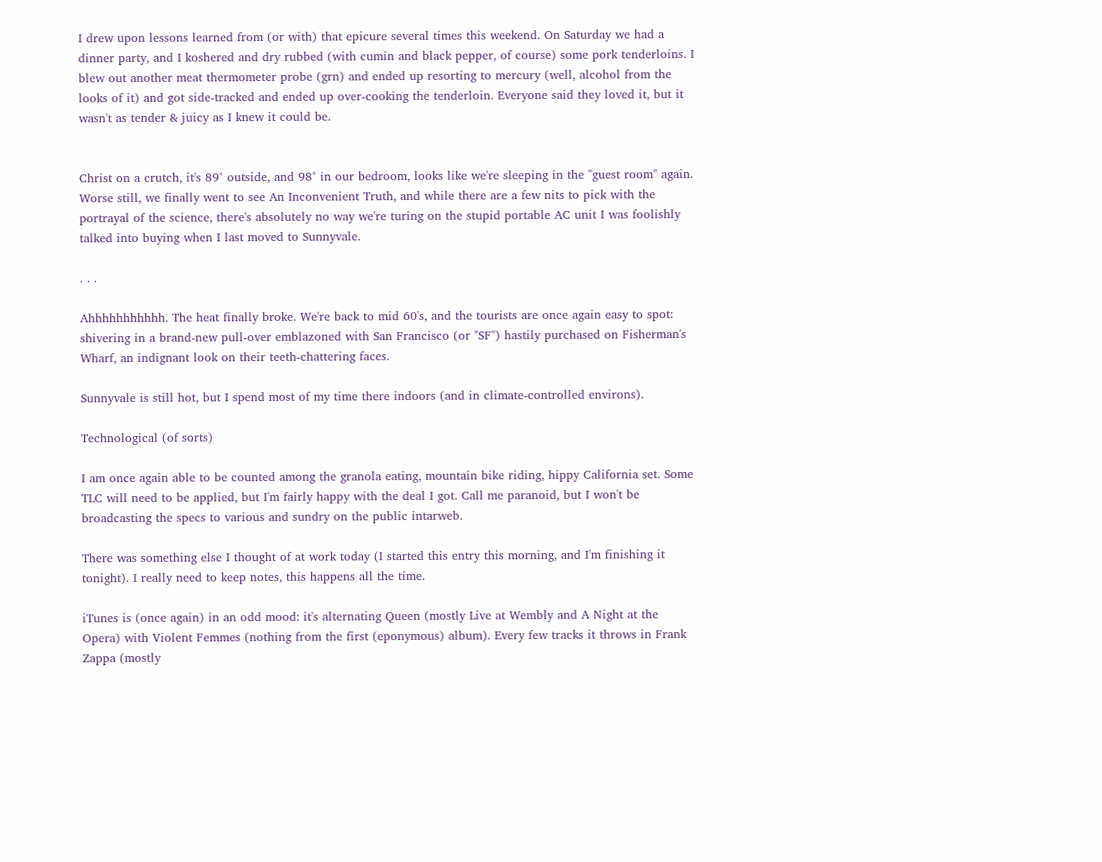I drew upon lessons learned from (or with) that epicure several times this weekend. On Saturday we had a dinner party, and I koshered and dry rubbed (with cumin and black pepper, of course) some pork tenderloins. I blew out another meat thermometer probe (grn) and ended up resorting to mercury (well, alcohol from the looks of it) and got side-tracked and ended up over-cooking the tenderloin. Everyone said they loved it, but it wasn't as tender & juicy as I knew it could be.


Christ on a crutch, it's 89° outside, and 98° in our bedroom, looks like we're sleeping in the "guest room" again. Worse still, we finally went to see An Inconvenient Truth, and while there are a few nits to pick with the portrayal of the science, there's absolutely no way we're turing on the stupid portable AC unit I was foolishly talked into buying when I last moved to Sunnyvale.

. . .

Ahhhhhhhhhhh. The heat finally broke. We're back to mid 60's, and the tourists are once again easy to spot: shivering in a brand-new pull-over emblazoned with San Francisco (or "SF") hastily purchased on Fisherman's Wharf, an indignant look on their teeth-chattering faces.

Sunnyvale is still hot, but I spend most of my time there indoors (and in climate-controlled environs).

Technological (of sorts)

I am once again able to be counted among the granola eating, mountain bike riding, hippy California set. Some TLC will need to be applied, but I'm fairly happy with the deal I got. Call me paranoid, but I won't be broadcasting the specs to various and sundry on the public intarweb.

There was something else I thought of at work today (I started this entry this morning, and I'm finishing it tonight). I really need to keep notes, this happens all the time.

iTunes is (once again) in an odd mood: it's alternating Queen (mostly Live at Wembly and A Night at the Opera) with Violent Femmes (nothing from the first (eponymous) album). Every few tracks it throws in Frank Zappa (mostly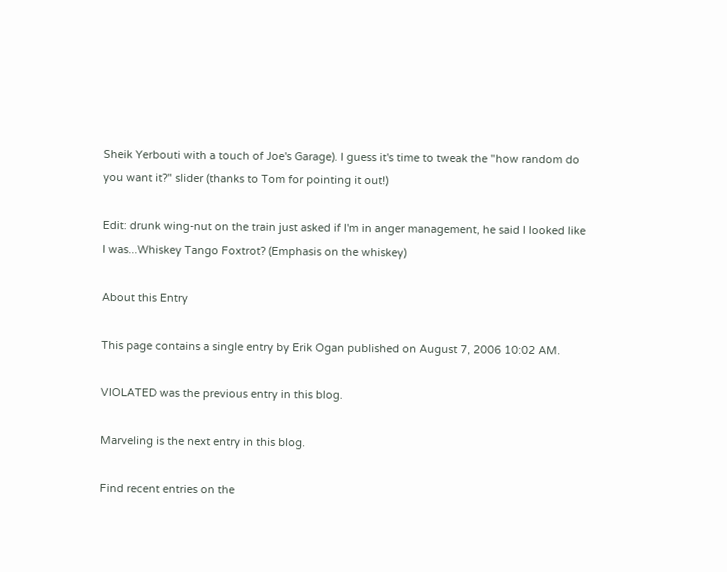Sheik Yerbouti with a touch of Joe's Garage). I guess it's time to tweak the "how random do you want it?" slider (thanks to Tom for pointing it out!)

Edit: drunk wing-nut on the train just asked if I'm in anger management, he said I looked like I was...Whiskey Tango Foxtrot? (Emphasis on the whiskey)

About this Entry

This page contains a single entry by Erik Ogan published on August 7, 2006 10:02 AM.

VIOLATED was the previous entry in this blog.

Marveling is the next entry in this blog.

Find recent entries on the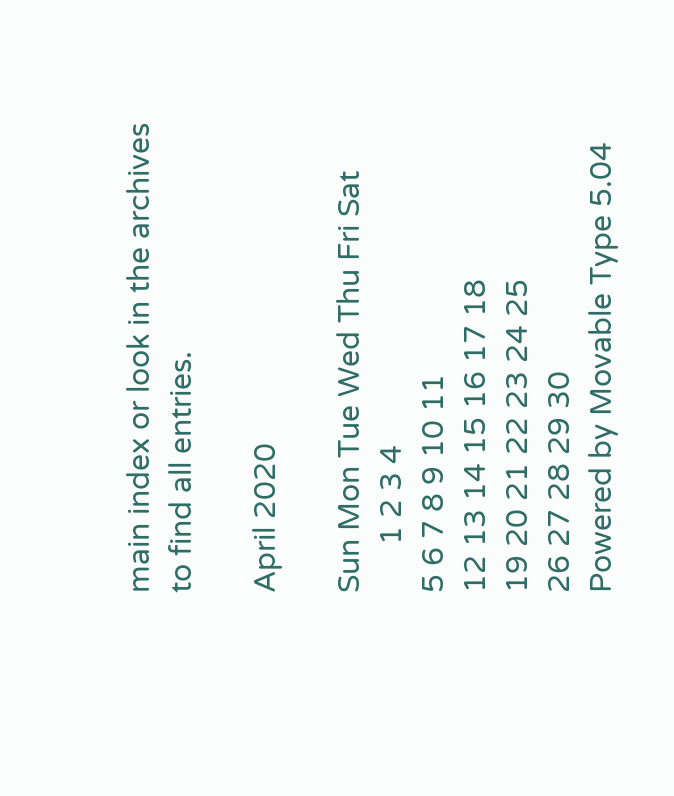main index or look in the archives to find all entries.

April 2020

Sun Mon Tue Wed Thu Fri Sat
      1 2 3 4
5 6 7 8 9 10 11
12 13 14 15 16 17 18
19 20 21 22 23 24 25
26 27 28 29 30
Powered by Movable Type 5.04